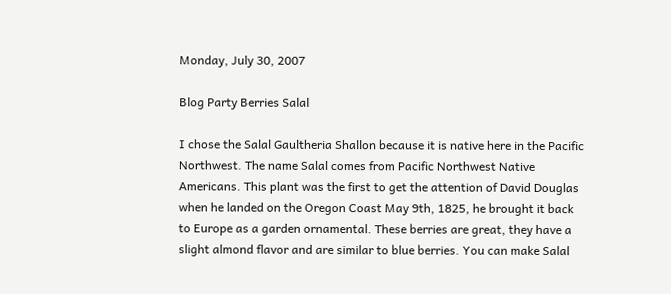Monday, July 30, 2007

Blog Party Berries Salal

I chose the Salal Gaultheria Shallon because it is native here in the Pacific Northwest. The name Salal comes from Pacific Northwest Native Americans. This plant was the first to get the attention of David Douglas when he landed on the Oregon Coast May 9th, 1825, he brought it back to Europe as a garden ornamental. These berries are great, they have a slight almond flavor and are similar to blue berries. You can make Salal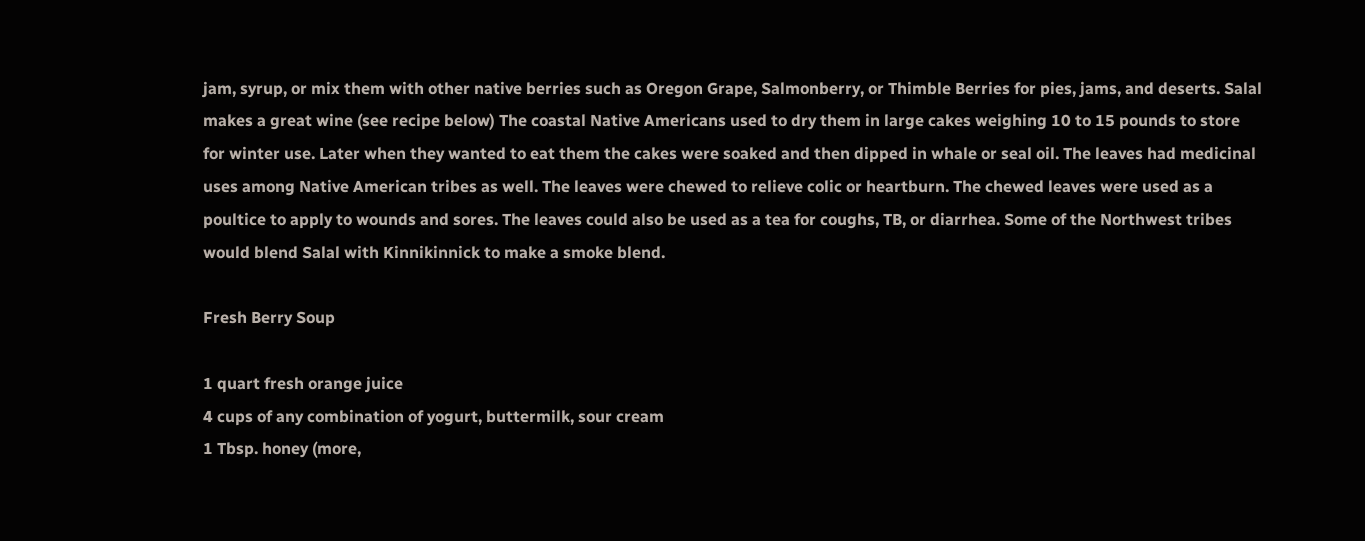jam, syrup, or mix them with other native berries such as Oregon Grape, Salmonberry, or Thimble Berries for pies, jams, and deserts. Salal makes a great wine (see recipe below) The coastal Native Americans used to dry them in large cakes weighing 10 to 15 pounds to store for winter use. Later when they wanted to eat them the cakes were soaked and then dipped in whale or seal oil. The leaves had medicinal uses among Native American tribes as well. The leaves were chewed to relieve colic or heartburn. The chewed leaves were used as a poultice to apply to wounds and sores. The leaves could also be used as a tea for coughs, TB, or diarrhea. Some of the Northwest tribes would blend Salal with Kinnikinnick to make a smoke blend.

Fresh Berry Soup

1 quart fresh orange juice
4 cups of any combination of yogurt, buttermilk, sour cream
1 Tbsp. honey (more,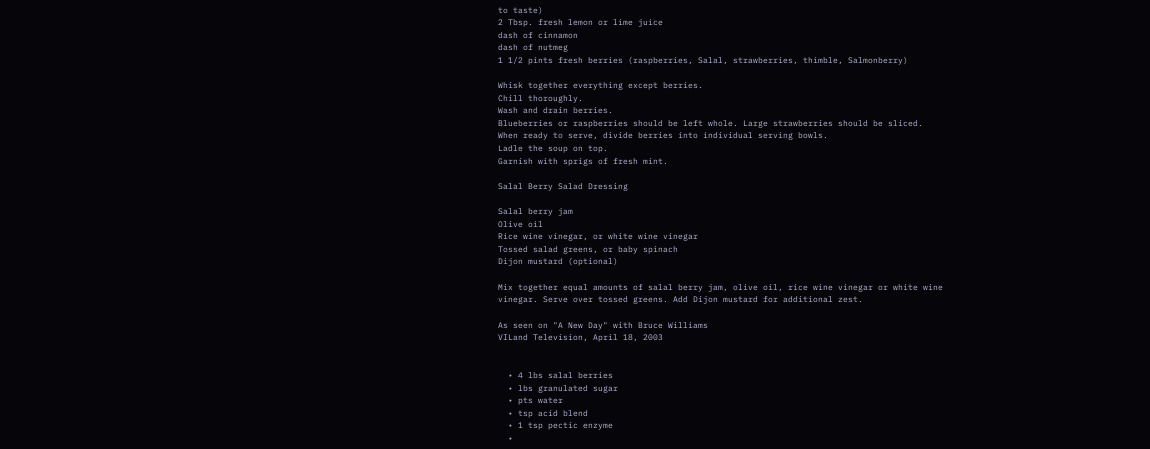to taste)
2 Tbsp. fresh lemon or lime juice
dash of cinnamon
dash of nutmeg
1 1/2 pints fresh berries (raspberries, Salal, strawberries, thimble, Salmonberry)

Whisk together everything except berries.
Chill thoroughly.
Wash and drain berries.
Blueberries or raspberries should be left whole. Large strawberries should be sliced.
When ready to serve, divide berries into individual serving bowls.
Ladle the soup on top.
Garnish with sprigs of fresh mint.

Salal Berry Salad Dressing

Salal berry jam
Olive oil
Rice wine vinegar, or white wine vinegar
Tossed salad greens, or baby spinach
Dijon mustard (optional)

Mix together equal amounts of salal berry jam, olive oil, rice wine vinegar or white wine vinegar. Serve over tossed greens. Add Dijon mustard for additional zest.

As seen on "A New Day" with Bruce Williams
VILand Television, April 18, 2003


  • 4 lbs salal berries
  • lbs granulated sugar
  • pts water
  • tsp acid blend
  • 1 tsp pectic enzyme
  •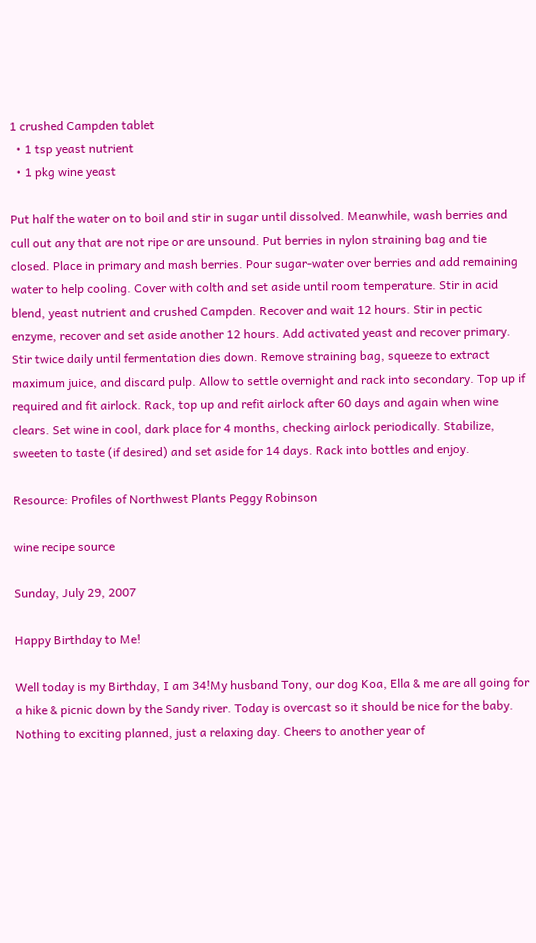1 crushed Campden tablet
  • 1 tsp yeast nutrient
  • 1 pkg wine yeast

Put half the water on to boil and stir in sugar until dissolved. Meanwhile, wash berries and cull out any that are not ripe or are unsound. Put berries in nylon straining bag and tie closed. Place in primary and mash berries. Pour sugar-water over berries and add remaining water to help cooling. Cover with colth and set aside until room temperature. Stir in acid blend, yeast nutrient and crushed Campden. Recover and wait 12 hours. Stir in pectic enzyme, recover and set aside another 12 hours. Add activated yeast and recover primary. Stir twice daily until fermentation dies down. Remove straining bag, squeeze to extract maximum juice, and discard pulp. Allow to settle overnight and rack into secondary. Top up if required and fit airlock. Rack, top up and refit airlock after 60 days and again when wine clears. Set wine in cool, dark place for 4 months, checking airlock periodically. Stabilize, sweeten to taste (if desired) and set aside for 14 days. Rack into bottles and enjoy.

Resource: Profiles of Northwest Plants Peggy Robinson

wine recipe source

Sunday, July 29, 2007

Happy Birthday to Me!

Well today is my Birthday, I am 34!My husband Tony, our dog Koa, Ella & me are all going for a hike & picnic down by the Sandy river. Today is overcast so it should be nice for the baby. Nothing to exciting planned, just a relaxing day. Cheers to another year of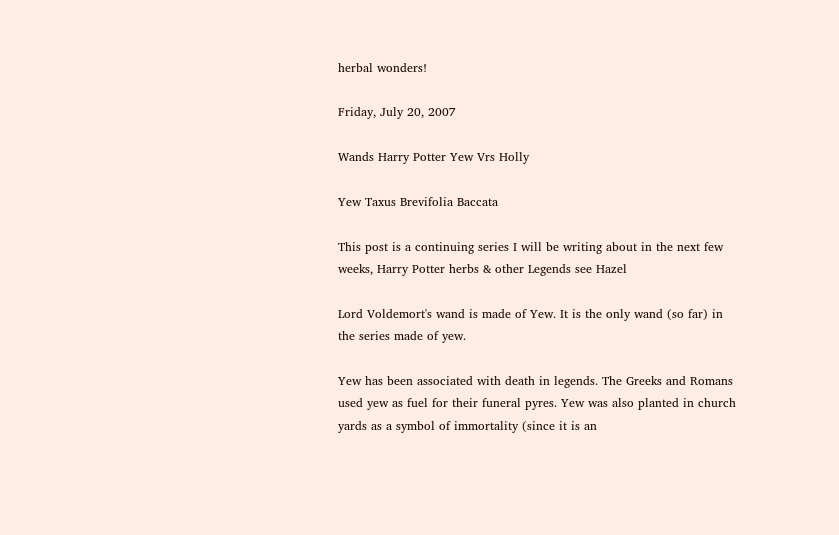herbal wonders!

Friday, July 20, 2007

Wands Harry Potter Yew Vrs Holly

Yew Taxus Brevifolia Baccata

This post is a continuing series I will be writing about in the next few weeks, Harry Potter herbs & other Legends see Hazel

Lord Voldemort's wand is made of Yew. It is the only wand (so far) in the series made of yew.

Yew has been associated with death in legends. The Greeks and Romans used yew as fuel for their funeral pyres. Yew was also planted in church yards as a symbol of immortality (since it is an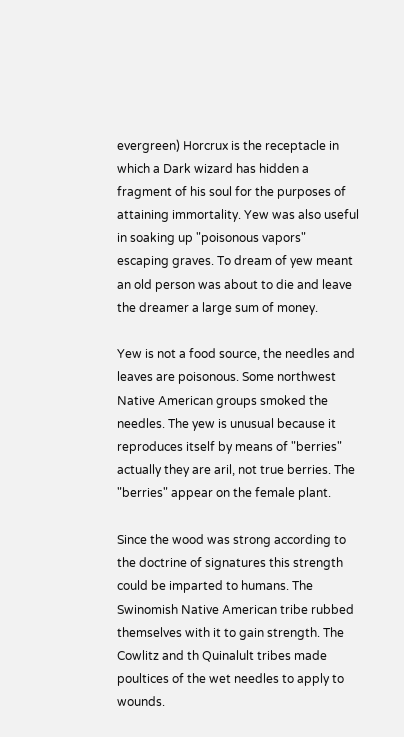evergreen) Horcrux is the receptacle in which a Dark wizard has hidden a fragment of his soul for the purposes of attaining immortality. Yew was also useful in soaking up "poisonous vapors" escaping graves. To dream of yew meant an old person was about to die and leave the dreamer a large sum of money.

Yew is not a food source, the needles and leaves are poisonous. Some northwest Native American groups smoked the needles. The yew is unusual because it reproduces itself by means of "berries" actually they are aril, not true berries. The "berries" appear on the female plant.

Since the wood was strong according to the doctrine of signatures this strength could be imparted to humans. The Swinomish Native American tribe rubbed themselves with it to gain strength. The Cowlitz and th Quinalult tribes made poultices of the wet needles to apply to wounds.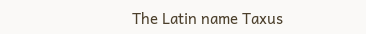The Latin name Taxus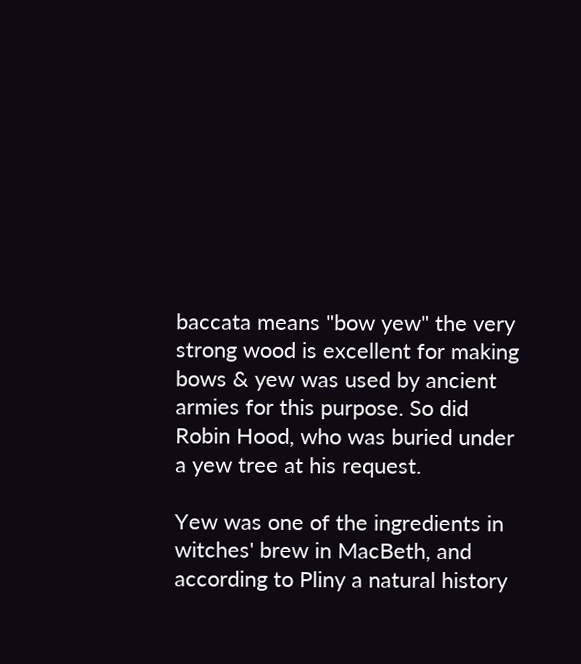baccata means "bow yew" the very strong wood is excellent for making bows & yew was used by ancient armies for this purpose. So did Robin Hood, who was buried under a yew tree at his request.

Yew was one of the ingredients in witches' brew in MacBeth, and according to Pliny a natural history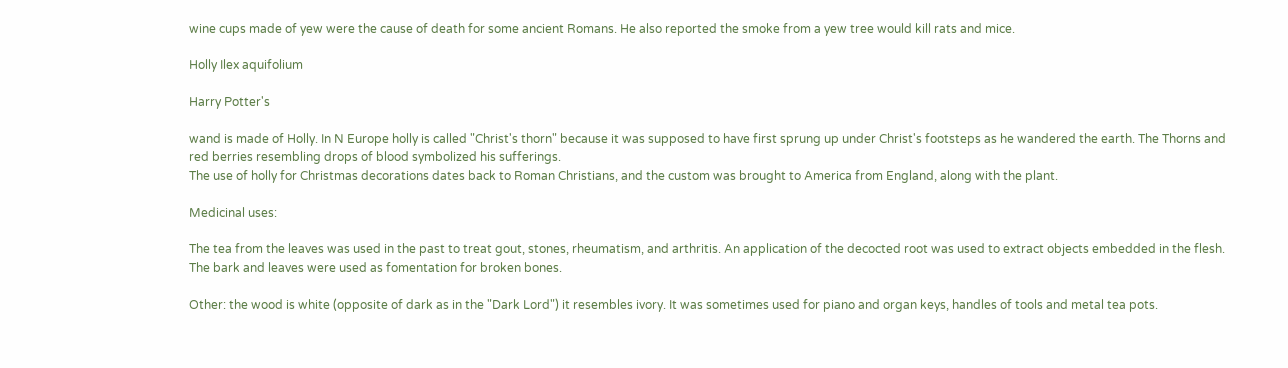wine cups made of yew were the cause of death for some ancient Romans. He also reported the smoke from a yew tree would kill rats and mice.

Holly Ilex aquifolium

Harry Potter's

wand is made of Holly. In N Europe holly is called "Christ's thorn" because it was supposed to have first sprung up under Christ's footsteps as he wandered the earth. The Thorns and red berries resembling drops of blood symbolized his sufferings.
The use of holly for Christmas decorations dates back to Roman Christians, and the custom was brought to America from England, along with the plant.

Medicinal uses:

The tea from the leaves was used in the past to treat gout, stones, rheumatism, and arthritis. An application of the decocted root was used to extract objects embedded in the flesh. The bark and leaves were used as fomentation for broken bones.

Other: the wood is white (opposite of dark as in the "Dark Lord") it resembles ivory. It was sometimes used for piano and organ keys, handles of tools and metal tea pots.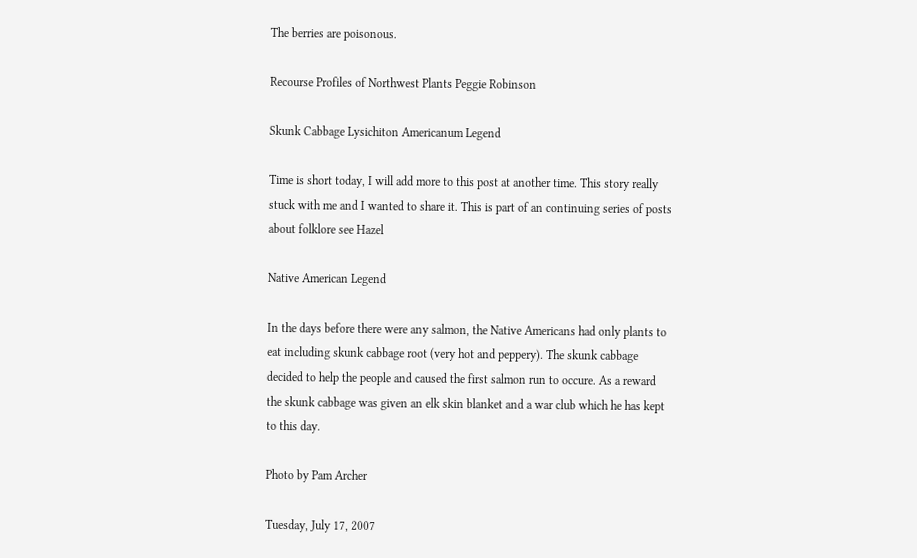The berries are poisonous.

Recourse Profiles of Northwest Plants Peggie Robinson

Skunk Cabbage Lysichiton Americanum Legend

Time is short today, I will add more to this post at another time. This story really stuck with me and I wanted to share it. This is part of an continuing series of posts about folklore see Hazel

Native American Legend

In the days before there were any salmon, the Native Americans had only plants to eat including skunk cabbage root (very hot and peppery). The skunk cabbage decided to help the people and caused the first salmon run to occure. As a reward the skunk cabbage was given an elk skin blanket and a war club which he has kept to this day.

Photo by Pam Archer

Tuesday, July 17, 2007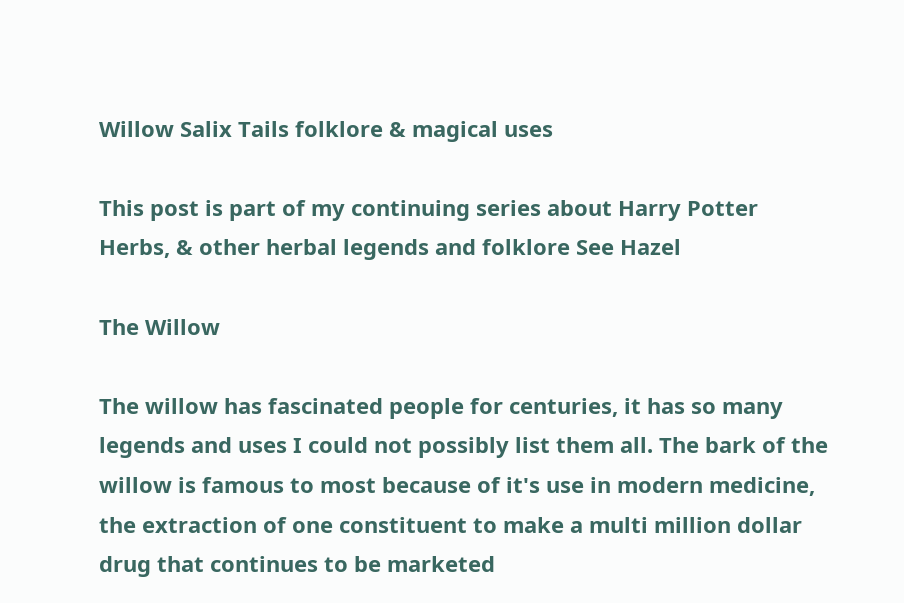Willow Salix Tails folklore & magical uses

This post is part of my continuing series about Harry Potter Herbs, & other herbal legends and folklore See Hazel

The Willow

The willow has fascinated people for centuries, it has so many legends and uses I could not possibly list them all. The bark of the willow is famous to most because of it's use in modern medicine, the extraction of one constituent to make a multi million dollar drug that continues to be marketed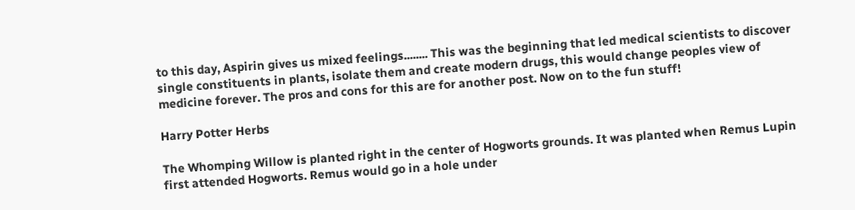to this day, Aspirin gives us mixed feelings........ This was the beginning that led medical scientists to discover single constituents in plants, isolate them and create modern drugs, this would change peoples view of medicine forever. The pros and cons for this are for another post. Now on to the fun stuff!

Harry Potter Herbs

The Whomping Willow is planted right in the center of Hogworts grounds. It was planted when Remus Lupin first attended Hogworts. Remus would go in a hole under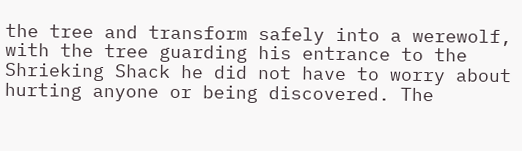the tree and transform safely into a werewolf, with the tree guarding his entrance to the Shrieking Shack he did not have to worry about hurting anyone or being discovered. The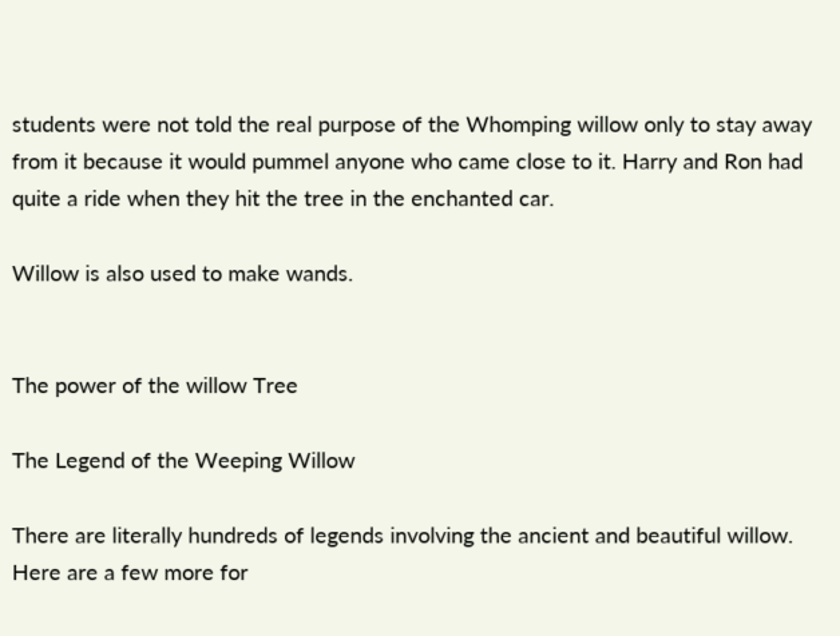students were not told the real purpose of the Whomping willow only to stay away from it because it would pummel anyone who came close to it. Harry and Ron had quite a ride when they hit the tree in the enchanted car.

Willow is also used to make wands.


The power of the willow Tree

The Legend of the Weeping Willow

There are literally hundreds of legends involving the ancient and beautiful willow. Here are a few more for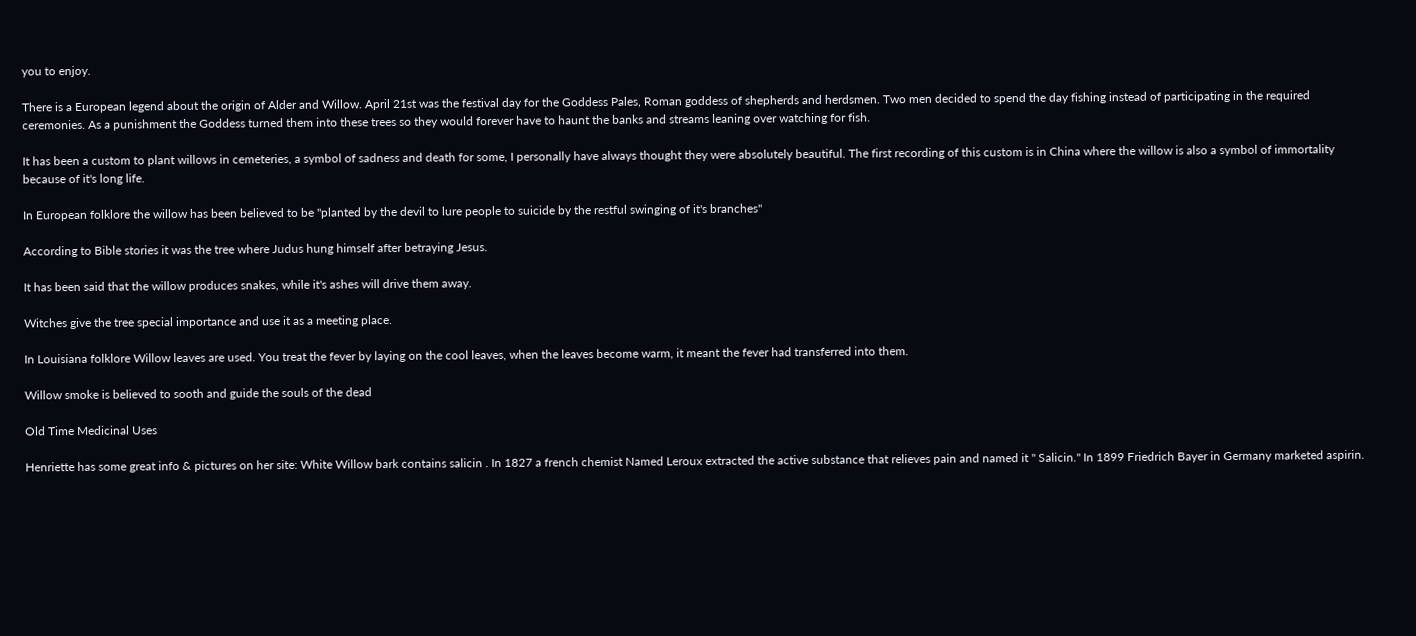you to enjoy.

There is a European legend about the origin of Alder and Willow. April 21st was the festival day for the Goddess Pales, Roman goddess of shepherds and herdsmen. Two men decided to spend the day fishing instead of participating in the required ceremonies. As a punishment the Goddess turned them into these trees so they would forever have to haunt the banks and streams leaning over watching for fish.

It has been a custom to plant willows in cemeteries, a symbol of sadness and death for some, I personally have always thought they were absolutely beautiful. The first recording of this custom is in China where the willow is also a symbol of immortality because of it's long life.

In European folklore the willow has been believed to be "planted by the devil to lure people to suicide by the restful swinging of it's branches"

According to Bible stories it was the tree where Judus hung himself after betraying Jesus.

It has been said that the willow produces snakes, while it's ashes will drive them away.

Witches give the tree special importance and use it as a meeting place.

In Louisiana folklore Willow leaves are used. You treat the fever by laying on the cool leaves, when the leaves become warm, it meant the fever had transferred into them.

Willow smoke is believed to sooth and guide the souls of the dead

Old Time Medicinal Uses

Henriette has some great info & pictures on her site: White Willow bark contains salicin . In 1827 a french chemist Named Leroux extracted the active substance that relieves pain and named it " Salicin." In 1899 Friedrich Bayer in Germany marketed aspirin.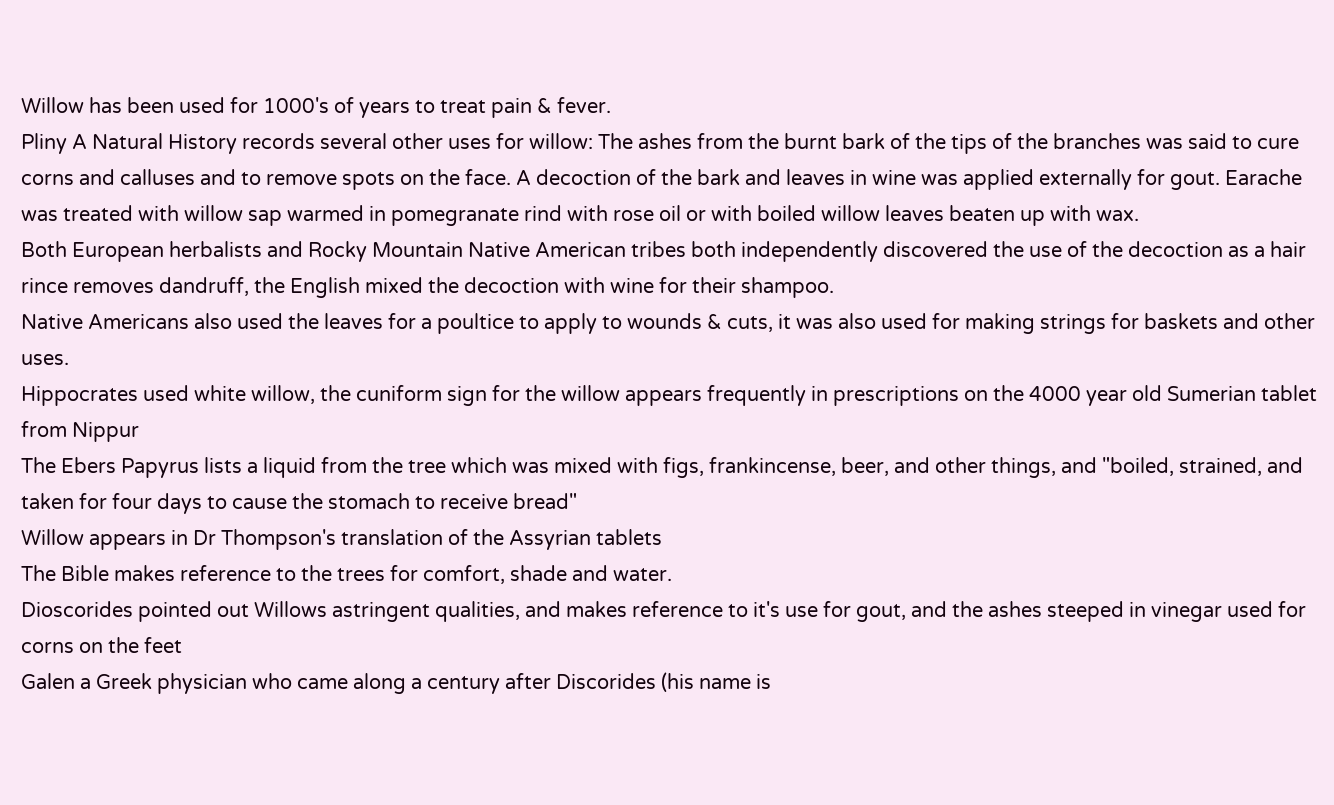Willow has been used for 1000's of years to treat pain & fever.
Pliny A Natural History records several other uses for willow: The ashes from the burnt bark of the tips of the branches was said to cure corns and calluses and to remove spots on the face. A decoction of the bark and leaves in wine was applied externally for gout. Earache was treated with willow sap warmed in pomegranate rind with rose oil or with boiled willow leaves beaten up with wax.
Both European herbalists and Rocky Mountain Native American tribes both independently discovered the use of the decoction as a hair rince removes dandruff, the English mixed the decoction with wine for their shampoo.
Native Americans also used the leaves for a poultice to apply to wounds & cuts, it was also used for making strings for baskets and other uses.
Hippocrates used white willow, the cuniform sign for the willow appears frequently in prescriptions on the 4000 year old Sumerian tablet from Nippur
The Ebers Papyrus lists a liquid from the tree which was mixed with figs, frankincense, beer, and other things, and "boiled, strained, and taken for four days to cause the stomach to receive bread"
Willow appears in Dr Thompson's translation of the Assyrian tablets
The Bible makes reference to the trees for comfort, shade and water.
Dioscorides pointed out Willows astringent qualities, and makes reference to it's use for gout, and the ashes steeped in vinegar used for corns on the feet
Galen a Greek physician who came along a century after Discorides (his name is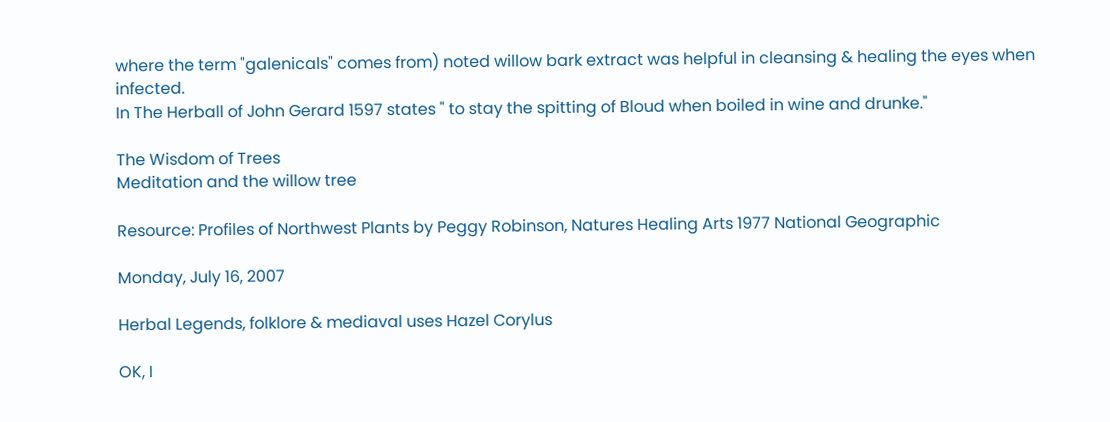where the term "galenicals" comes from) noted willow bark extract was helpful in cleansing & healing the eyes when infected.
In The Herball of John Gerard 1597 states " to stay the spitting of Bloud when boiled in wine and drunke."

The Wisdom of Trees
Meditation and the willow tree

Resource: Profiles of Northwest Plants by Peggy Robinson, Natures Healing Arts 1977 National Geographic

Monday, July 16, 2007

Herbal Legends, folklore & mediaval uses Hazel Corylus

OK, I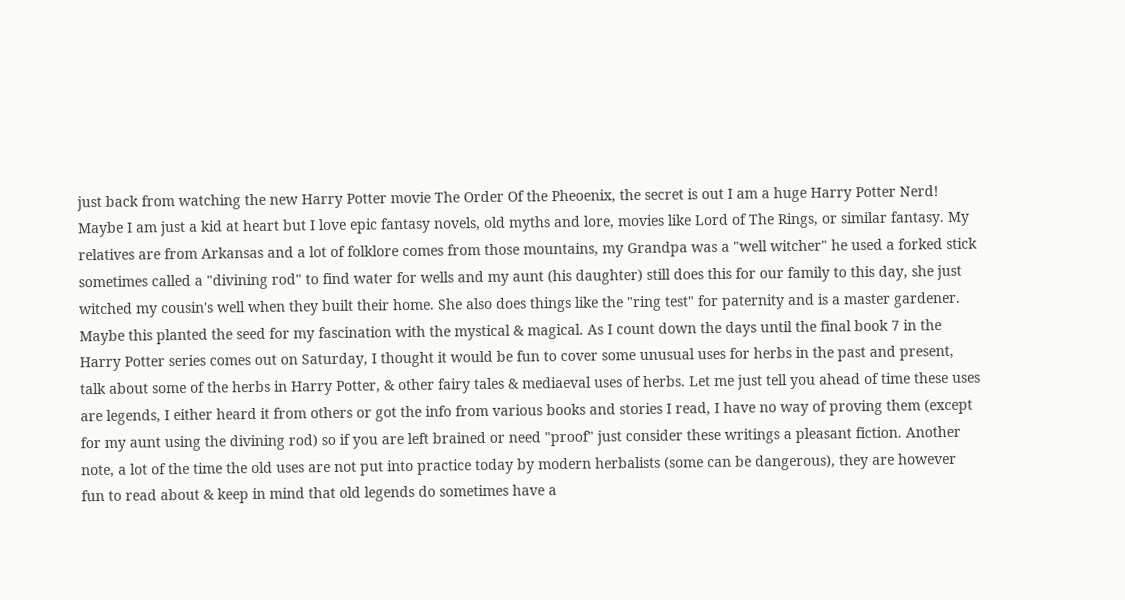just back from watching the new Harry Potter movie The Order Of the Pheoenix, the secret is out I am a huge Harry Potter Nerd! Maybe I am just a kid at heart but I love epic fantasy novels, old myths and lore, movies like Lord of The Rings, or similar fantasy. My relatives are from Arkansas and a lot of folklore comes from those mountains, my Grandpa was a "well witcher" he used a forked stick sometimes called a "divining rod" to find water for wells and my aunt (his daughter) still does this for our family to this day, she just witched my cousin's well when they built their home. She also does things like the "ring test" for paternity and is a master gardener. Maybe this planted the seed for my fascination with the mystical & magical. As I count down the days until the final book 7 in the Harry Potter series comes out on Saturday, I thought it would be fun to cover some unusual uses for herbs in the past and present, talk about some of the herbs in Harry Potter, & other fairy tales & mediaeval uses of herbs. Let me just tell you ahead of time these uses are legends, I either heard it from others or got the info from various books and stories I read, I have no way of proving them (except for my aunt using the divining rod) so if you are left brained or need "proof" just consider these writings a pleasant fiction. Another note, a lot of the time the old uses are not put into practice today by modern herbalists (some can be dangerous), they are however fun to read about & keep in mind that old legends do sometimes have a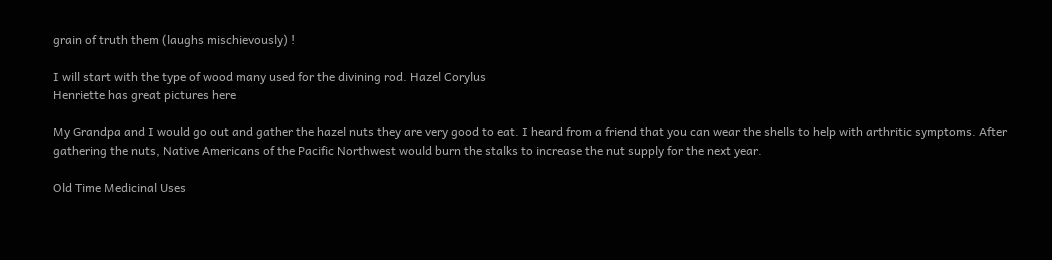grain of truth them (laughs mischievously) !

I will start with the type of wood many used for the divining rod. Hazel Corylus
Henriette has great pictures here

My Grandpa and I would go out and gather the hazel nuts they are very good to eat. I heard from a friend that you can wear the shells to help with arthritic symptoms. After gathering the nuts, Native Americans of the Pacific Northwest would burn the stalks to increase the nut supply for the next year.

Old Time Medicinal Uses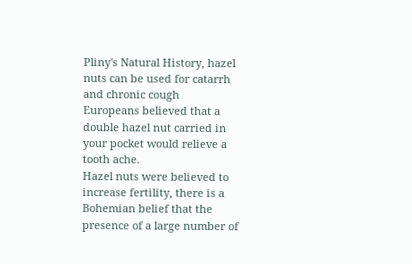Pliny's Natural History, hazel nuts can be used for catarrh and chronic cough
Europeans believed that a double hazel nut carried in your pocket would relieve a tooth ache.
Hazel nuts were believed to increase fertility, there is a Bohemian belief that the presence of a large number of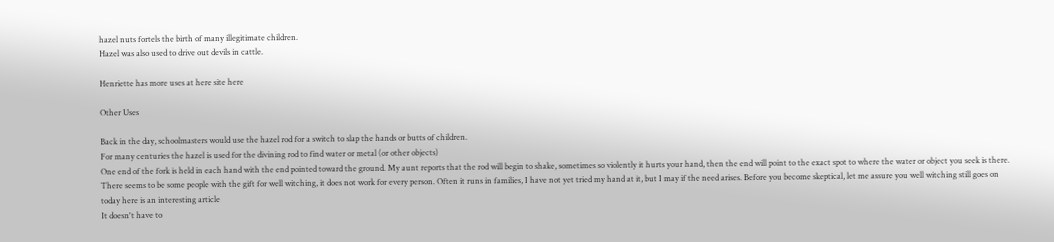hazel nuts fortels the birth of many illegitimate children.
Hazel was also used to drive out devils in cattle.

Henriette has more uses at here site here

Other Uses

Back in the day, schoolmasters would use the hazel rod for a switch to slap the hands or butts of children.
For many centuries the hazel is used for the divining rod to find water or metal (or other objects)
One end of the fork is held in each hand with the end pointed toward the ground. My aunt reports that the rod will begin to shake, sometimes so violently it hurts your hand, then the end will point to the exact spot to where the water or object you seek is there. There seems to be some people with the gift for well witching, it does not work for every person. Often it runs in families, I have not yet tried my hand at it, but I may if the need arises. Before you become skeptical, let me assure you well witching still goes on today here is an interesting article
It doesn't have to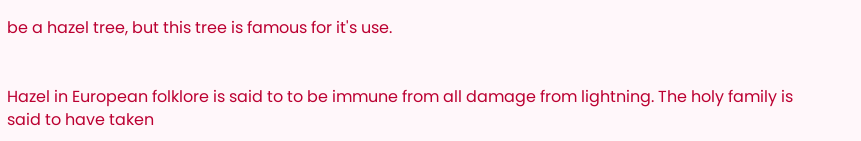be a hazel tree, but this tree is famous for it's use.


Hazel in European folklore is said to to be immune from all damage from lightning. The holy family is said to have taken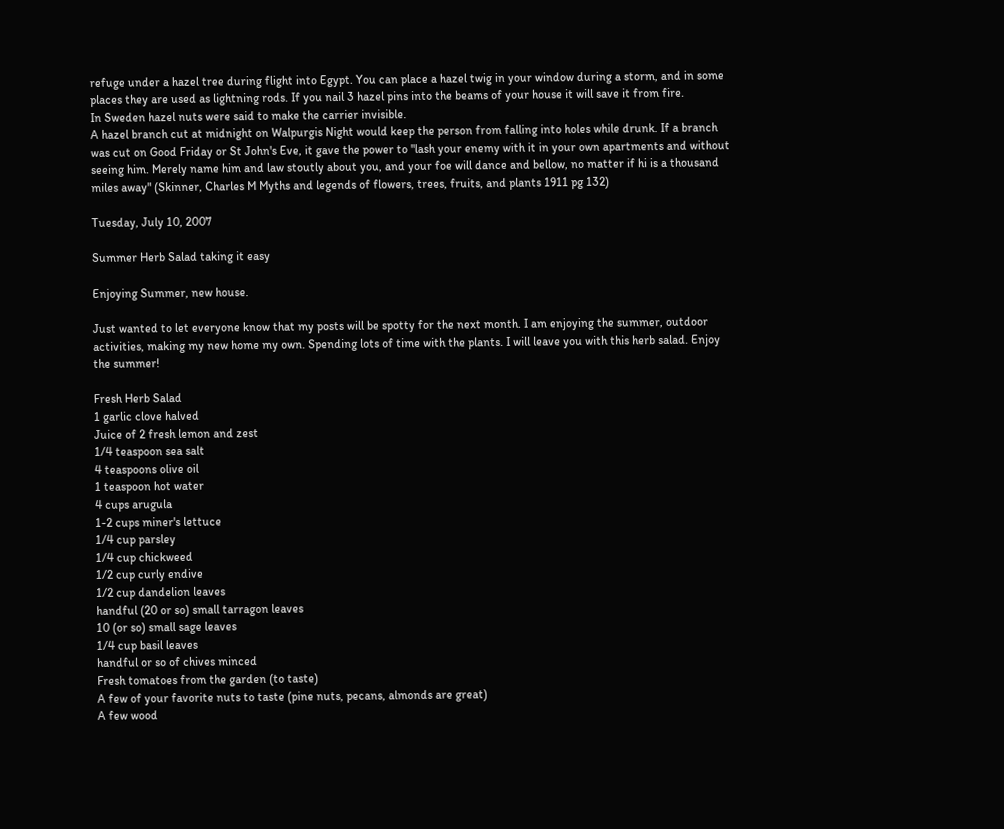refuge under a hazel tree during flight into Egypt. You can place a hazel twig in your window during a storm, and in some places they are used as lightning rods. If you nail 3 hazel pins into the beams of your house it will save it from fire.
In Sweden hazel nuts were said to make the carrier invisible.
A hazel branch cut at midnight on Walpurgis Night would keep the person from falling into holes while drunk. If a branch was cut on Good Friday or St John's Eve, it gave the power to "lash your enemy with it in your own apartments and without seeing him. Merely name him and law stoutly about you, and your foe will dance and bellow, no matter if hi is a thousand miles away" (Skinner, Charles M Myths and legends of flowers, trees, fruits, and plants 1911 pg 132)

Tuesday, July 10, 2007

Summer Herb Salad taking it easy

Enjoying Summer, new house.

Just wanted to let everyone know that my posts will be spotty for the next month. I am enjoying the summer, outdoor activities, making my new home my own. Spending lots of time with the plants. I will leave you with this herb salad. Enjoy the summer!

Fresh Herb Salad
1 garlic clove halved
Juice of 2 fresh lemon and zest
1/4 teaspoon sea salt
4 teaspoons olive oil
1 teaspoon hot water
4 cups arugula
1-2 cups miner's lettuce
1/4 cup parsley
1/4 cup chickweed
1/2 cup curly endive
1/2 cup dandelion leaves
handful (20 or so) small tarragon leaves
10 (or so) small sage leaves
1/4 cup basil leaves
handful or so of chives minced
Fresh tomatoes from the garden (to taste)
A few of your favorite nuts to taste (pine nuts, pecans, almonds are great)
A few wood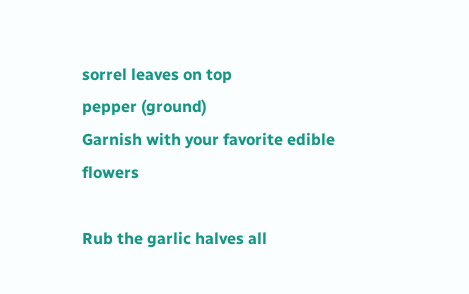sorrel leaves on top
pepper (ground)
Garnish with your favorite edible flowers

Rub the garlic halves all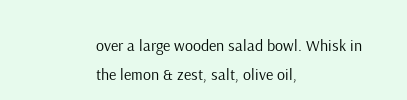over a large wooden salad bowl. Whisk in the lemon & zest, salt, olive oil,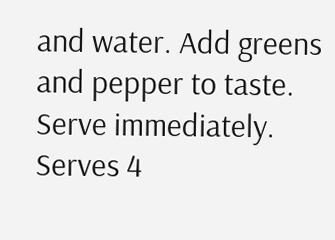and water. Add greens and pepper to taste. Serve immediately. Serves 4